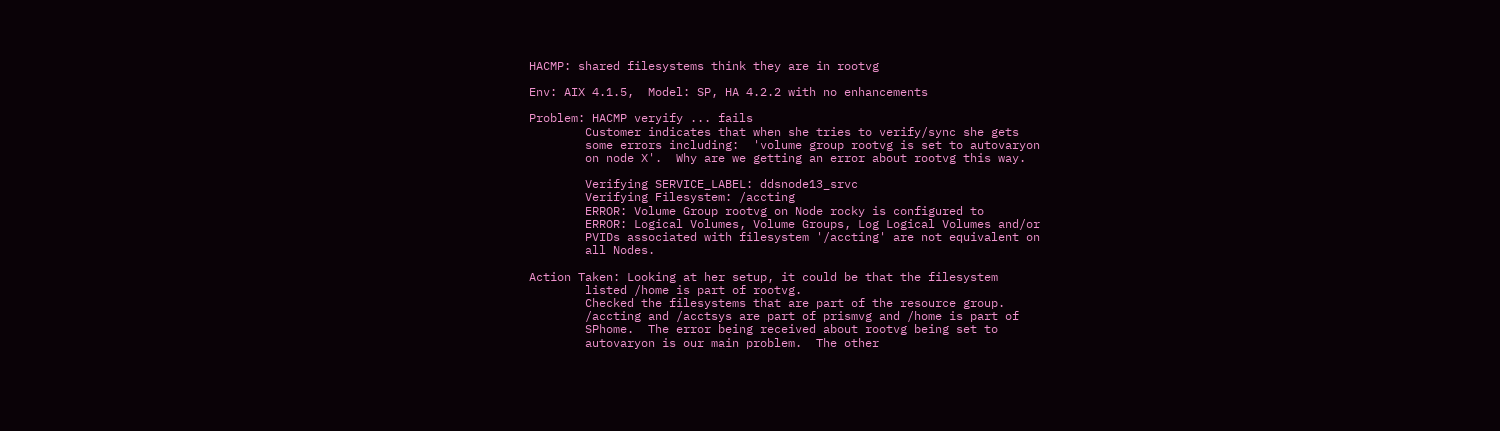HACMP: shared filesystems think they are in rootvg

Env: AIX 4.1.5,  Model: SP, HA 4.2.2 with no enhancements

Problem: HACMP veryify ... fails
        Customer indicates that when she tries to verify/sync she gets
        some errors including:  'volume group rootvg is set to autovaryon
        on node X'.  Why are we getting an error about rootvg this way.

        Verifying SERVICE_LABEL: ddsnode13_srvc
        Verifying Filesystem: /accting
        ERROR: Volume Group rootvg on Node rocky is configured to
        ERROR: Logical Volumes, Volume Groups, Log Logical Volumes and/or
        PVIDs associated with filesystem '/accting' are not equivalent on
        all Nodes.

Action Taken: Looking at her setup, it could be that the filesystem
        listed /home is part of rootvg.
        Checked the filesystems that are part of the resource group.
        /accting and /acctsys are part of prismvg and /home is part of
        SPhome.  The error being received about rootvg being set to
        autovaryon is our main problem.  The other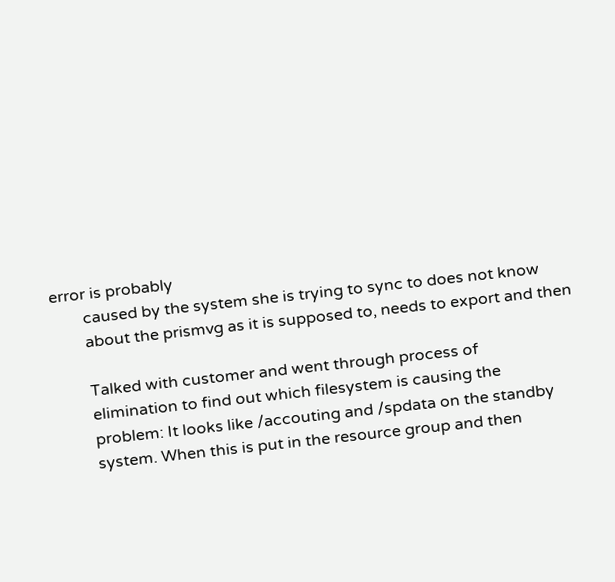error is probably
        caused by the system she is trying to sync to does not know
        about the prismvg as it is supposed to, needs to export and then

        Talked with customer and went through process of
        elimination to find out which filesystem is causing the
        problem: It looks like /accouting and /spdata on the standby
        system. When this is put in the resource group and then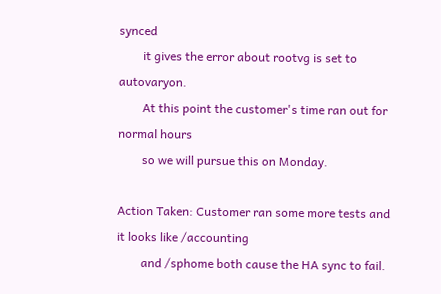synced
        it gives the error about rootvg is set to autovaryon.
        At this point the customer's time ran out for normal hours
        so we will pursue this on Monday.

Action Taken: Customer ran some more tests and it looks like /accounting
        and /sphome both cause the HA sync to fail.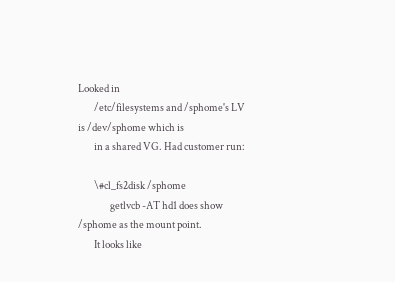Looked in
        /etc/filesystems and /sphome's LV is /dev/sphome which is
        in a shared VG. Had customer run:

        \#cl_fs2disk /sphome
                getlvcb -AT hd1 does show /sphome as the mount point.
        It looks like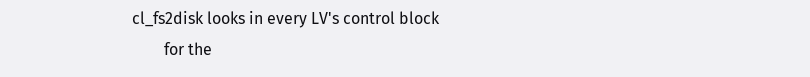cl_fs2disk looks in every LV's control block
        for the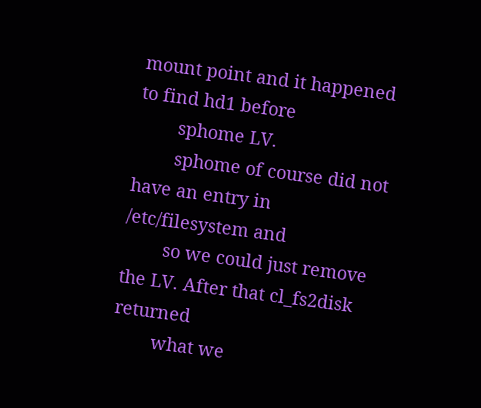mount point and it happened to find hd1 before
        sphome LV.
        sphome of course did not have an entry in /etc/filesystem and
        so we could just remove the LV. After that cl_fs2disk returned
        what we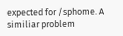expected for /sphome. A similiar problem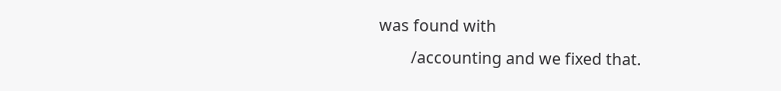was found with
        /accounting and we fixed that.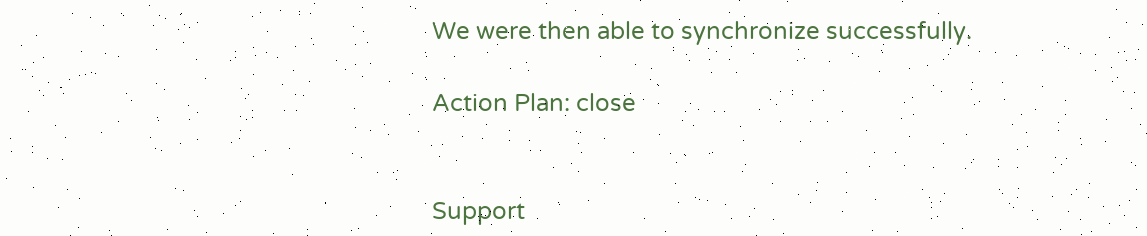We were then able to synchronize successfully.

Action Plan: close


Support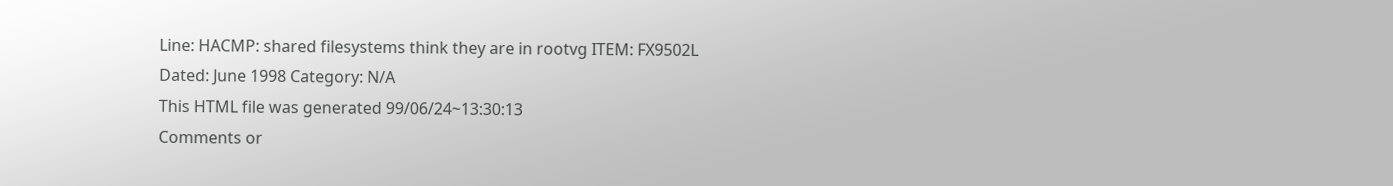Line: HACMP: shared filesystems think they are in rootvg ITEM: FX9502L
Dated: June 1998 Category: N/A
This HTML file was generated 99/06/24~13:30:13
Comments or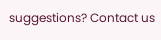suggestions? Contact us